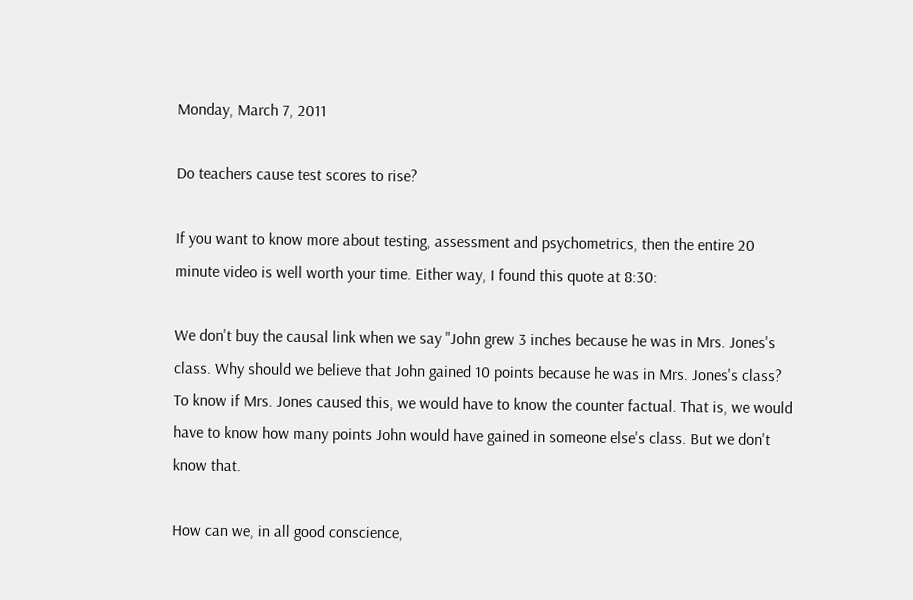Monday, March 7, 2011

Do teachers cause test scores to rise?

If you want to know more about testing, assessment and psychometrics, then the entire 20 minute video is well worth your time. Either way, I found this quote at 8:30:

We don't buy the causal link when we say "John grew 3 inches because he was in Mrs. Jones's class. Why should we believe that John gained 10 points because he was in Mrs. Jones's class?
To know if Mrs. Jones caused this, we would have to know the counter factual. That is, we would have to know how many points John would have gained in someone else's class. But we don't know that.

How can we, in all good conscience,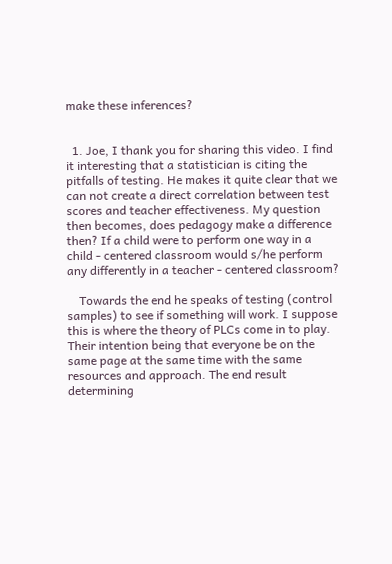make these inferences?


  1. Joe, I thank you for sharing this video. I find it interesting that a statistician is citing the pitfalls of testing. He makes it quite clear that we can not create a direct correlation between test scores and teacher effectiveness. My question then becomes, does pedagogy make a difference then? If a child were to perform one way in a child - centered classroom would s/he perform any differently in a teacher - centered classroom?

    Towards the end he speaks of testing (control samples) to see if something will work. I suppose this is where the theory of PLCs come in to play. Their intention being that everyone be on the same page at the same time with the same resources and approach. The end result determining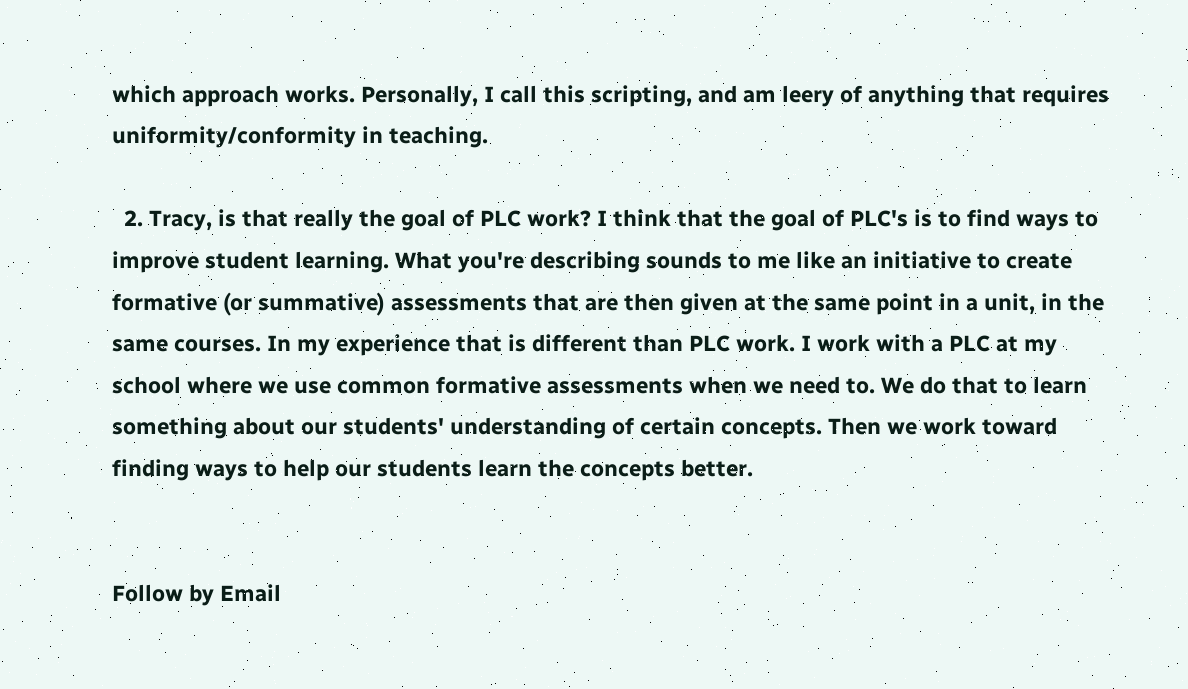which approach works. Personally, I call this scripting, and am leery of anything that requires uniformity/conformity in teaching.

  2. Tracy, is that really the goal of PLC work? I think that the goal of PLC's is to find ways to improve student learning. What you're describing sounds to me like an initiative to create formative (or summative) assessments that are then given at the same point in a unit, in the same courses. In my experience that is different than PLC work. I work with a PLC at my school where we use common formative assessments when we need to. We do that to learn something about our students' understanding of certain concepts. Then we work toward finding ways to help our students learn the concepts better.


Follow by Email